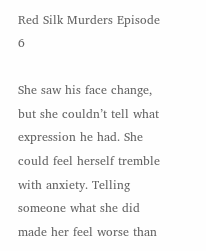Red Silk Murders Episode 6

She saw his face change, but she couldn’t tell what expression he had. She could feel herself tremble with anxiety. Telling someone what she did made her feel worse than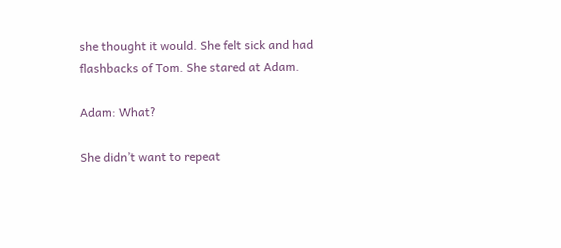she thought it would. She felt sick and had flashbacks of Tom. She stared at Adam.

Adam: What?

She didn’t want to repeat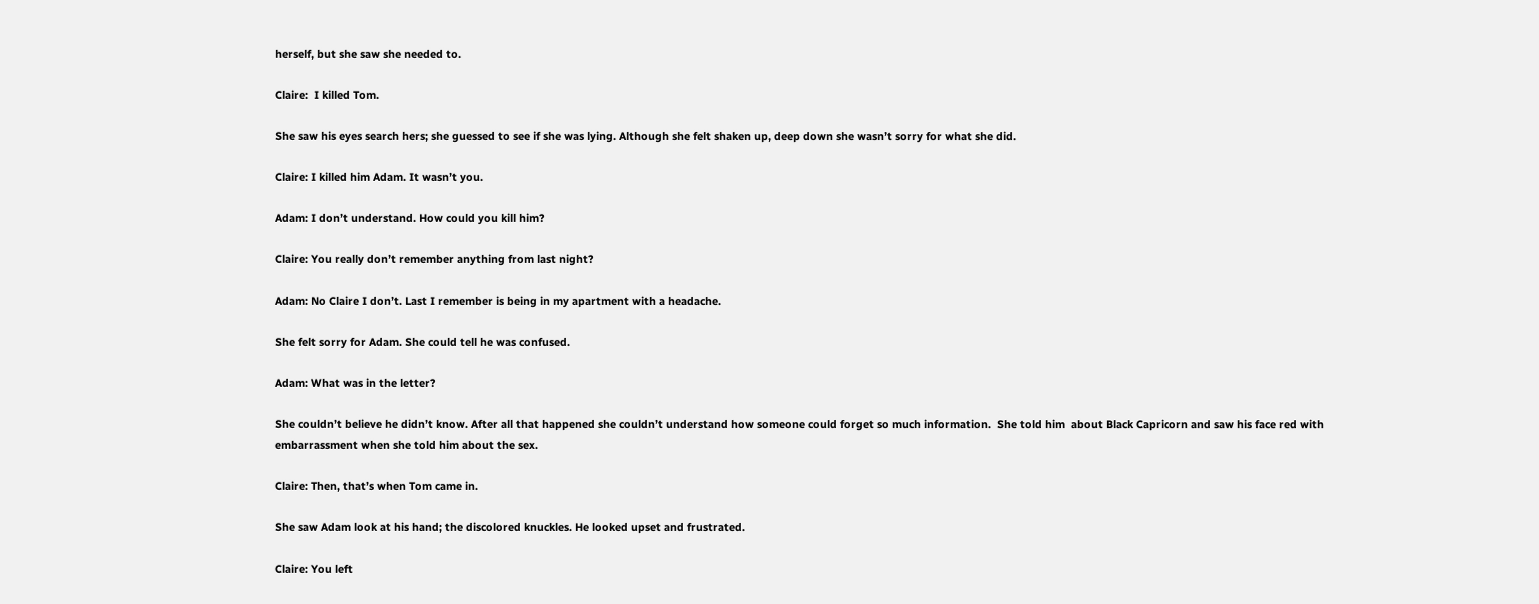herself, but she saw she needed to.

Claire:  I killed Tom.

She saw his eyes search hers; she guessed to see if she was lying. Although she felt shaken up, deep down she wasn’t sorry for what she did.

Claire: I killed him Adam. It wasn’t you.

Adam: I don’t understand. How could you kill him?

Claire: You really don’t remember anything from last night?

Adam: No Claire I don’t. Last I remember is being in my apartment with a headache.

She felt sorry for Adam. She could tell he was confused.

Adam: What was in the letter?

She couldn’t believe he didn’t know. After all that happened she couldn’t understand how someone could forget so much information.  She told him  about Black Capricorn and saw his face red with embarrassment when she told him about the sex.

Claire: Then, that’s when Tom came in.

She saw Adam look at his hand; the discolored knuckles. He looked upset and frustrated.

Claire: You left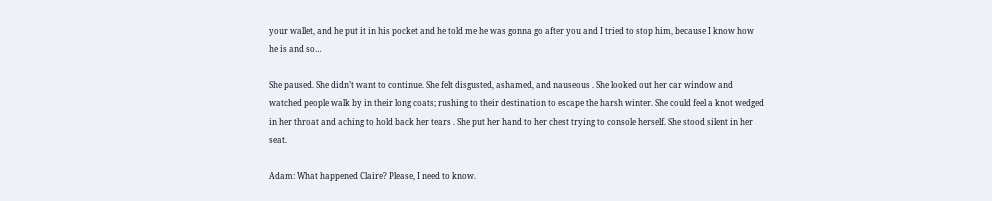your wallet, and he put it in his pocket and he told me he was gonna go after you and I tried to stop him, because I know how he is and so…

She paused. She didn’t want to continue. She felt disgusted, ashamed, and nauseous . She looked out her car window and watched people walk by in their long coats; rushing to their destination to escape the harsh winter. She could feel a knot wedged in her throat and aching to hold back her tears . She put her hand to her chest trying to console herself. She stood silent in her seat.

Adam: What happened Claire? Please, I need to know.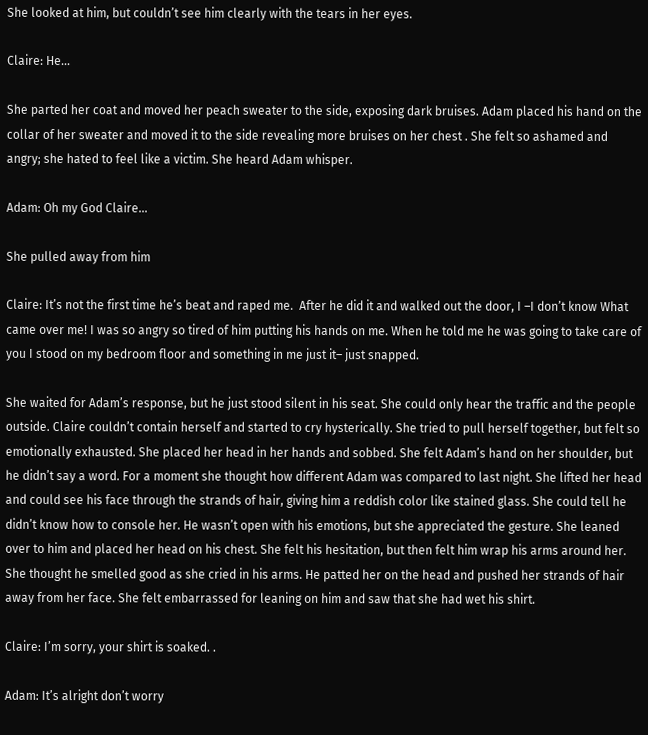She looked at him, but couldn’t see him clearly with the tears in her eyes.

Claire: He…

She parted her coat and moved her peach sweater to the side, exposing dark bruises. Adam placed his hand on the collar of her sweater and moved it to the side revealing more bruises on her chest . She felt so ashamed and angry; she hated to feel like a victim. She heard Adam whisper.

Adam: Oh my God Claire…

She pulled away from him

Claire: It’s not the first time he’s beat and raped me.  After he did it and walked out the door, I –I don’t know What came over me! I was so angry so tired of him putting his hands on me. When he told me he was going to take care of you I stood on my bedroom floor and something in me just it– just snapped.

She waited for Adam’s response, but he just stood silent in his seat. She could only hear the traffic and the people outside. Claire couldn’t contain herself and started to cry hysterically. She tried to pull herself together, but felt so emotionally exhausted. She placed her head in her hands and sobbed. She felt Adam’s hand on her shoulder, but he didn’t say a word. For a moment she thought how different Adam was compared to last night. She lifted her head and could see his face through the strands of hair, giving him a reddish color like stained glass. She could tell he didn’t know how to console her. He wasn’t open with his emotions, but she appreciated the gesture. She leaned over to him and placed her head on his chest. She felt his hesitation, but then felt him wrap his arms around her. She thought he smelled good as she cried in his arms. He patted her on the head and pushed her strands of hair away from her face. She felt embarrassed for leaning on him and saw that she had wet his shirt.

Claire: I’m sorry, your shirt is soaked. .

Adam: It’s alright don’t worry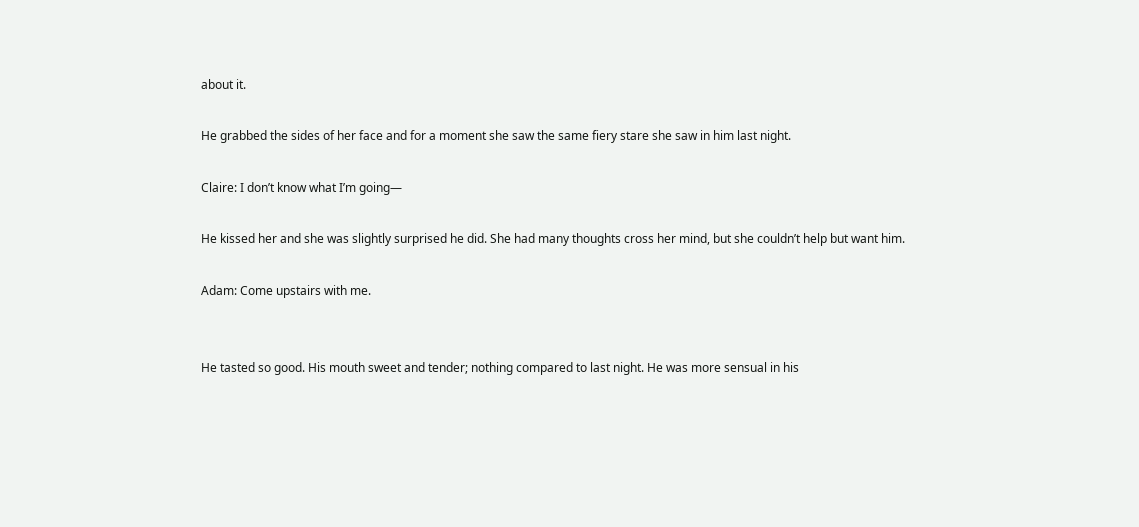about it.

He grabbed the sides of her face and for a moment she saw the same fiery stare she saw in him last night.

Claire: I don’t know what I’m going—

He kissed her and she was slightly surprised he did. She had many thoughts cross her mind, but she couldn’t help but want him.

Adam: Come upstairs with me.


He tasted so good. His mouth sweet and tender; nothing compared to last night. He was more sensual in his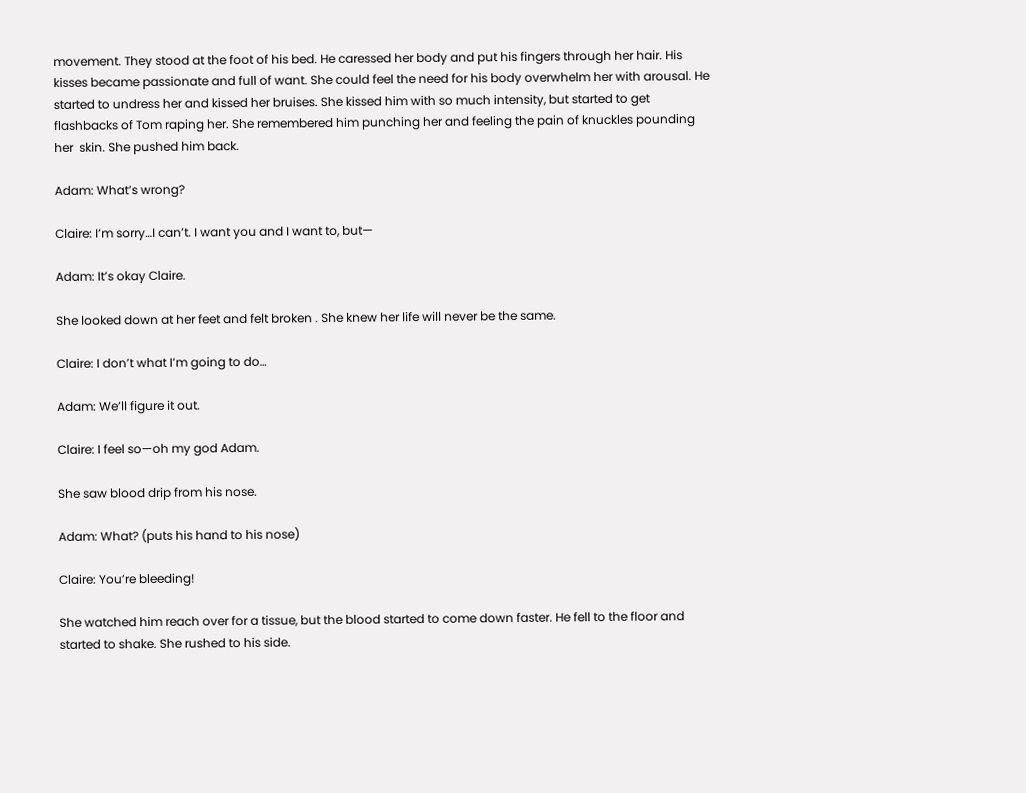movement. They stood at the foot of his bed. He caressed her body and put his fingers through her hair. His kisses became passionate and full of want. She could feel the need for his body overwhelm her with arousal. He started to undress her and kissed her bruises. She kissed him with so much intensity, but started to get flashbacks of Tom raping her. She remembered him punching her and feeling the pain of knuckles pounding her  skin. She pushed him back.

Adam: What’s wrong?

Claire: I’m sorry…I can’t. I want you and I want to, but—

Adam: It’s okay Claire.

She looked down at her feet and felt broken . She knew her life will never be the same.

Claire: I don’t what I’m going to do…

Adam: We’ll figure it out.

Claire: I feel so—oh my god Adam.

She saw blood drip from his nose.

Adam: What? (puts his hand to his nose)

Claire: You’re bleeding!

She watched him reach over for a tissue, but the blood started to come down faster. He fell to the floor and started to shake. She rushed to his side.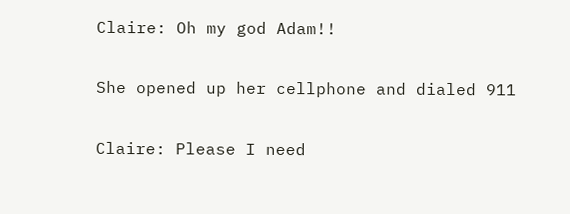Claire: Oh my god Adam!!

She opened up her cellphone and dialed 911

Claire: Please I need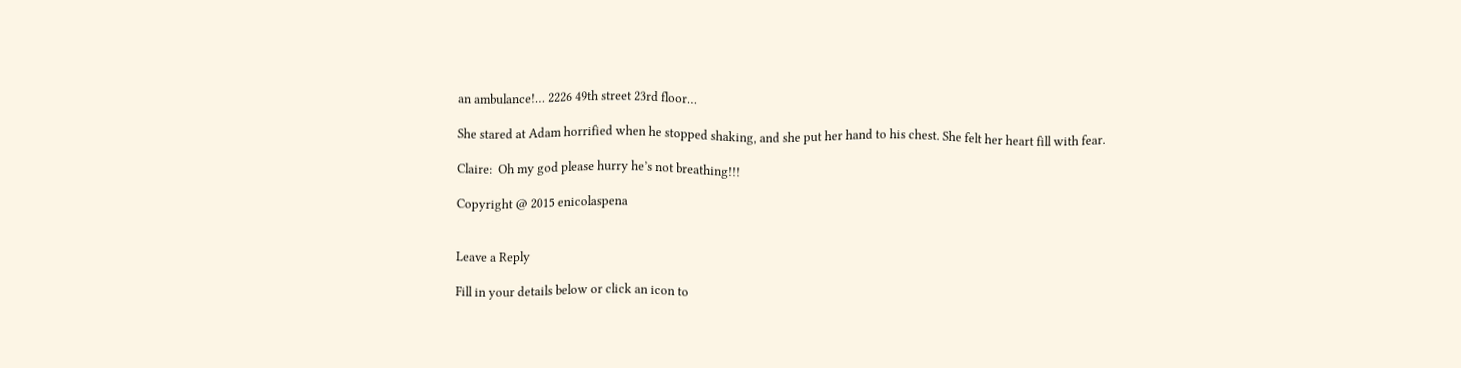an ambulance!… 2226 49th street 23rd floor…

She stared at Adam horrified when he stopped shaking, and she put her hand to his chest. She felt her heart fill with fear.

Claire:  Oh my god please hurry he’s not breathing!!!

Copyright @ 2015 enicolaspena


Leave a Reply

Fill in your details below or click an icon to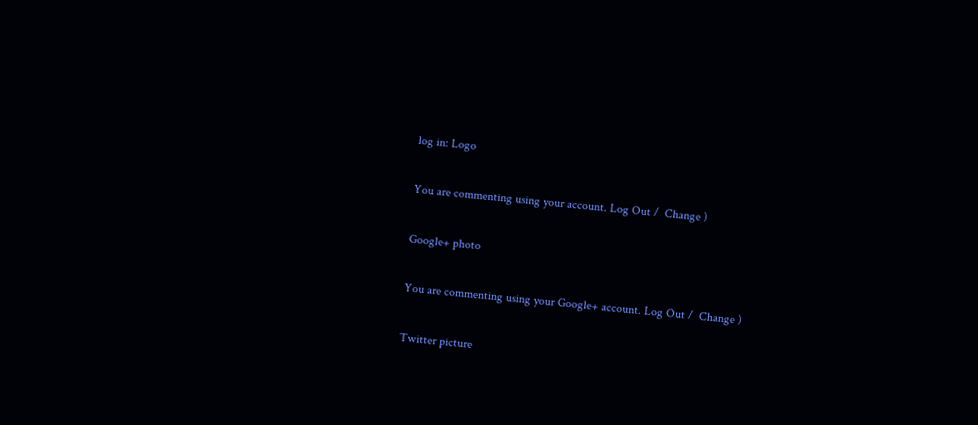log in: Logo

You are commenting using your account. Log Out /  Change )

Google+ photo

You are commenting using your Google+ account. Log Out /  Change )

Twitter picture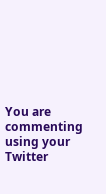You are commenting using your Twitter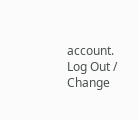account. Log Out /  Change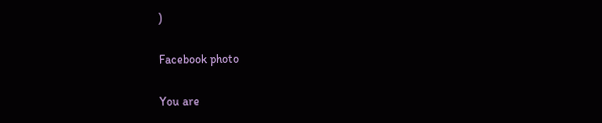)

Facebook photo

You are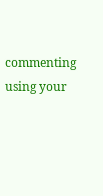commenting using your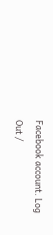Facebook account. Log Out /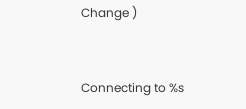Change )


Connecting to %s